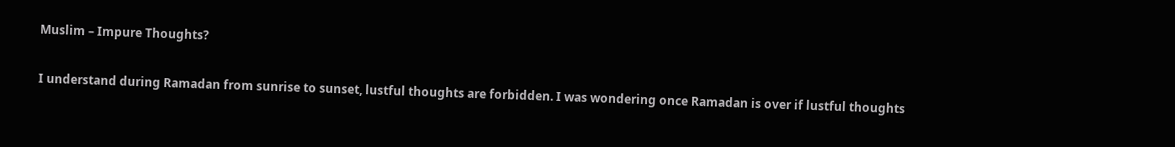Muslim – Impure Thoughts?

I understand during Ramadan from sunrise to sunset, lustful thoughts are forbidden. I was wondering once Ramadan is over if lustful thoughts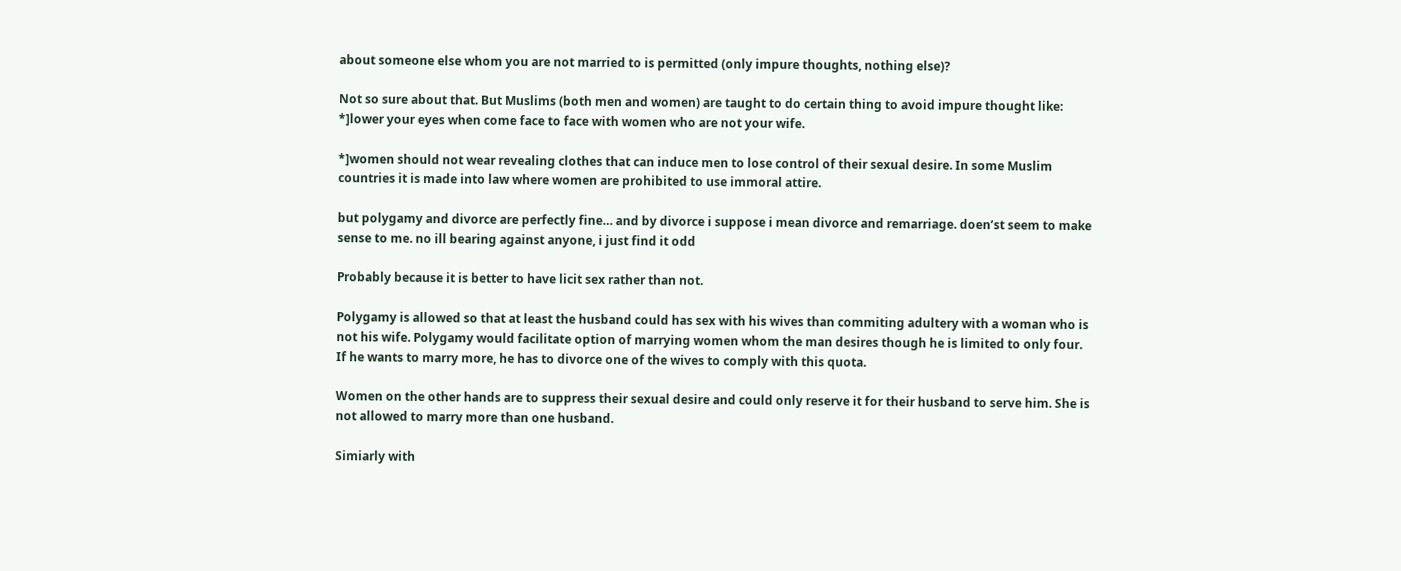about someone else whom you are not married to is permitted (only impure thoughts, nothing else)?

Not so sure about that. But Muslims (both men and women) are taught to do certain thing to avoid impure thought like:
*]lower your eyes when come face to face with women who are not your wife.

*]women should not wear revealing clothes that can induce men to lose control of their sexual desire. In some Muslim countries it is made into law where women are prohibited to use immoral attire.

but polygamy and divorce are perfectly fine… and by divorce i suppose i mean divorce and remarriage. doen’st seem to make sense to me. no ill bearing against anyone, i just find it odd

Probably because it is better to have licit sex rather than not.

Polygamy is allowed so that at least the husband could has sex with his wives than commiting adultery with a woman who is not his wife. Polygamy would facilitate option of marrying women whom the man desires though he is limited to only four. If he wants to marry more, he has to divorce one of the wives to comply with this quota.

Women on the other hands are to suppress their sexual desire and could only reserve it for their husband to serve him. She is not allowed to marry more than one husband.

Simiarly with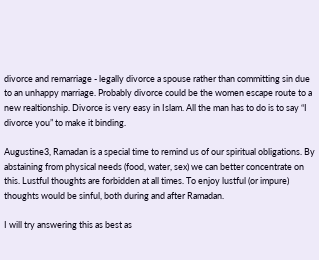divorce and remarriage - legally divorce a spouse rather than committing sin due to an unhappy marriage. Probably divorce could be the women escape route to a new realtionship. Divorce is very easy in Islam. All the man has to do is to say “I divorce you” to make it binding.

Augustine3, Ramadan is a special time to remind us of our spiritual obligations. By abstaining from physical needs (food, water, sex) we can better concentrate on this. Lustful thoughts are forbidden at all times. To enjoy lustful (or impure) thoughts would be sinful, both during and after Ramadan.

I will try answering this as best as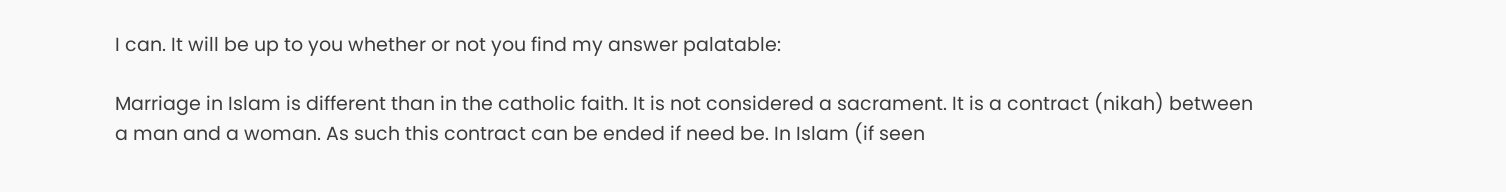I can. It will be up to you whether or not you find my answer palatable:

Marriage in Islam is different than in the catholic faith. It is not considered a sacrament. It is a contract (nikah) between a man and a woman. As such this contract can be ended if need be. In Islam (if seen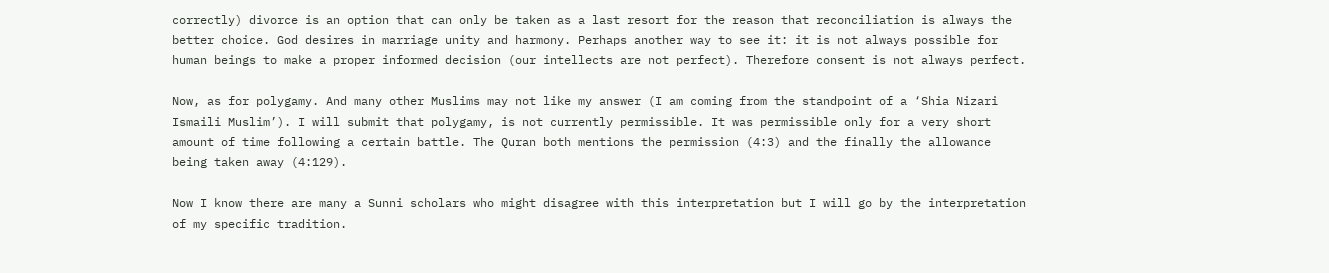correctly) divorce is an option that can only be taken as a last resort for the reason that reconciliation is always the better choice. God desires in marriage unity and harmony. Perhaps another way to see it: it is not always possible for human beings to make a proper informed decision (our intellects are not perfect). Therefore consent is not always perfect.

Now, as for polygamy. And many other Muslims may not like my answer (I am coming from the standpoint of a ‘Shia Nizari Ismaili Muslim’). I will submit that polygamy, is not currently permissible. It was permissible only for a very short amount of time following a certain battle. The Quran both mentions the permission (4:3) and the finally the allowance being taken away (4:129).

Now I know there are many a Sunni scholars who might disagree with this interpretation but I will go by the interpretation of my specific tradition.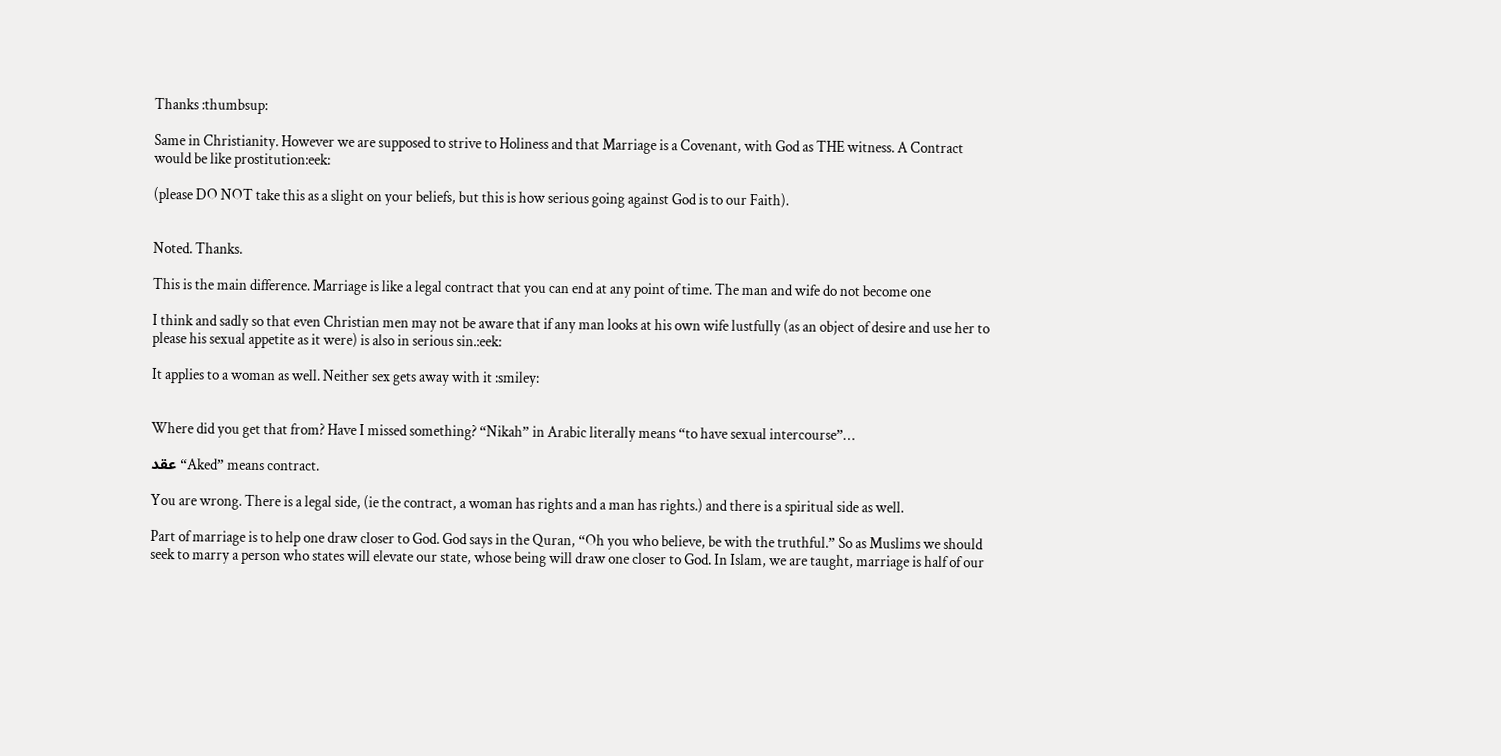Thanks :thumbsup:

Same in Christianity. However we are supposed to strive to Holiness and that Marriage is a Covenant, with God as THE witness. A Contract would be like prostitution:eek:

(please DO NOT take this as a slight on your beliefs, but this is how serious going against God is to our Faith).


Noted. Thanks.

This is the main difference. Marriage is like a legal contract that you can end at any point of time. The man and wife do not become one

I think and sadly so that even Christian men may not be aware that if any man looks at his own wife lustfully (as an object of desire and use her to please his sexual appetite as it were) is also in serious sin.:eek:

It applies to a woman as well. Neither sex gets away with it :smiley:


Where did you get that from? Have I missed something? “Nikah” in Arabic literally means “to have sexual intercourse”…

عقد “Aked” means contract.

You are wrong. There is a legal side, (ie the contract, a woman has rights and a man has rights.) and there is a spiritual side as well.

Part of marriage is to help one draw closer to God. God says in the Quran, “Oh you who believe, be with the truthful.” So as Muslims we should seek to marry a person who states will elevate our state, whose being will draw one closer to God. In Islam, we are taught, marriage is half of our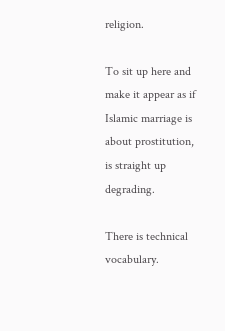religion.

To sit up here and make it appear as if Islamic marriage is about prostitution, is straight up degrading.

There is technical vocabulary.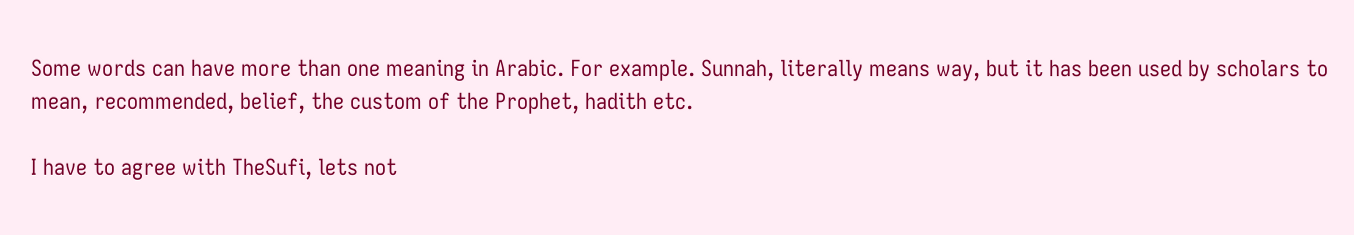Some words can have more than one meaning in Arabic. For example. Sunnah, literally means way, but it has been used by scholars to mean, recommended, belief, the custom of the Prophet, hadith etc.

I have to agree with TheSufi, lets not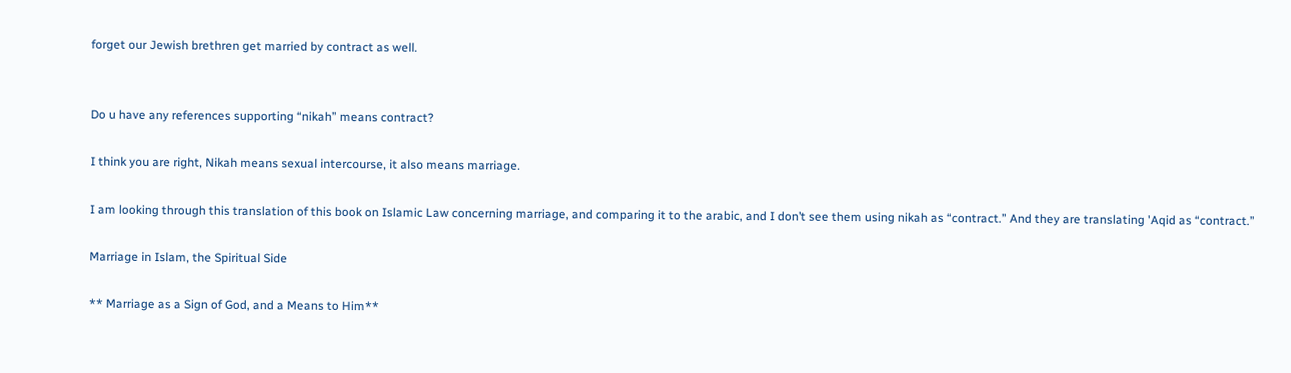forget our Jewish brethren get married by contract as well.


Do u have any references supporting “nikah” means contract?

I think you are right, Nikah means sexual intercourse, it also means marriage.

I am looking through this translation of this book on Islamic Law concerning marriage, and comparing it to the arabic, and I don’t see them using nikah as “contract.” And they are translating 'Aqid as “contract.”

Marriage in Islam, the Spiritual Side

** Marriage as a Sign of God, and a Means to Him**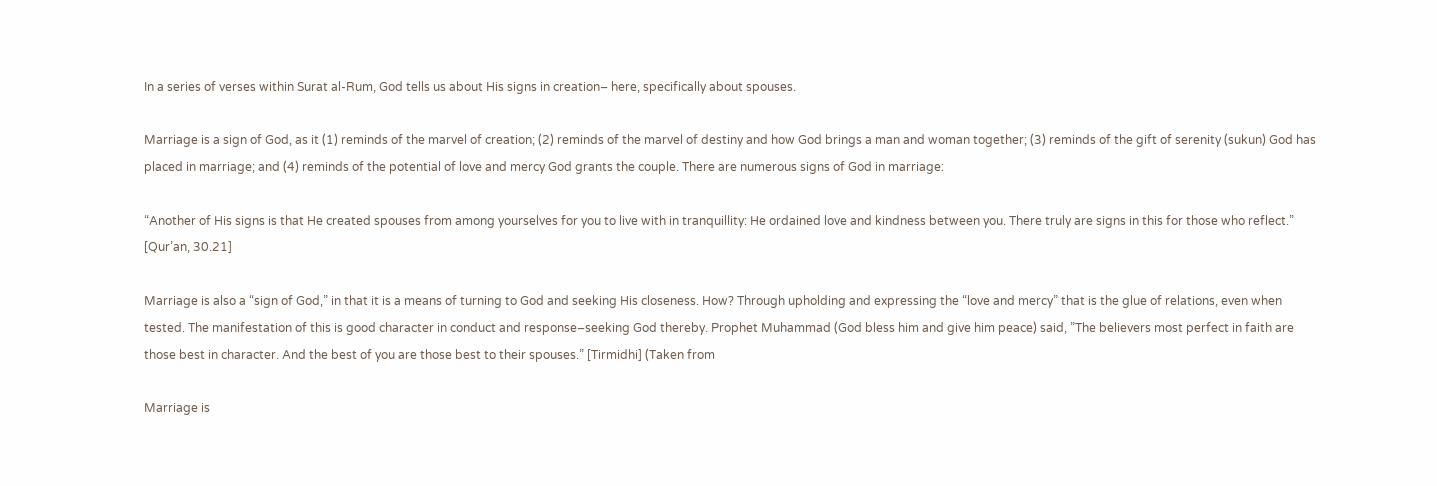In a series of verses within Surat al-Rum, God tells us about His signs in creation– here, specifically about spouses.

Marriage is a sign of God, as it (1) reminds of the marvel of creation; (2) reminds of the marvel of destiny and how God brings a man and woman together; (3) reminds of the gift of serenity (sukun) God has placed in marriage; and (4) reminds of the potential of love and mercy God grants the couple. There are numerous signs of God in marriage:

“Another of His signs is that He created spouses from among yourselves for you to live with in tranquillity: He ordained love and kindness between you. There truly are signs in this for those who reflect.” [Qur’an, 30.21]

Marriage is also a “sign of God,” in that it is a means of turning to God and seeking His closeness. How? Through upholding and expressing the “love and mercy” that is the glue of relations, even when tested. The manifestation of this is good character in conduct and response–seeking God thereby. Prophet Muhammad (God bless him and give him peace) said, ”The believers most perfect in faith are those best in character. And the best of you are those best to their spouses.” [Tirmidhi] (Taken from

Marriage is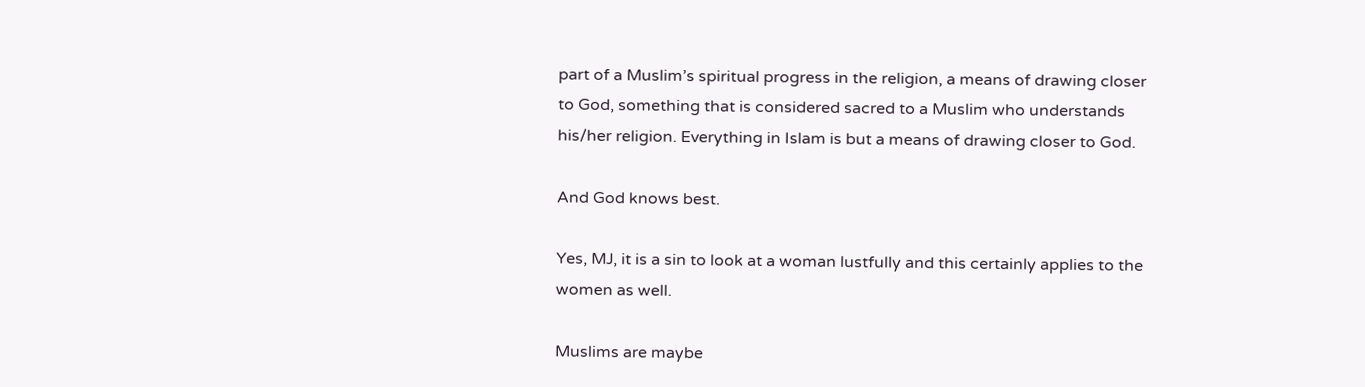part of a Muslim’s spiritual progress in the religion, a means of drawing closer to God, something that is considered sacred to a Muslim who understands his/her religion. Everything in Islam is but a means of drawing closer to God.

And God knows best.

Yes, MJ, it is a sin to look at a woman lustfully and this certainly applies to the women as well.

Muslims are maybe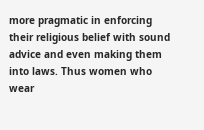more pragmatic in enforcing their religious belief with sound advice and even making them into laws. Thus women who wear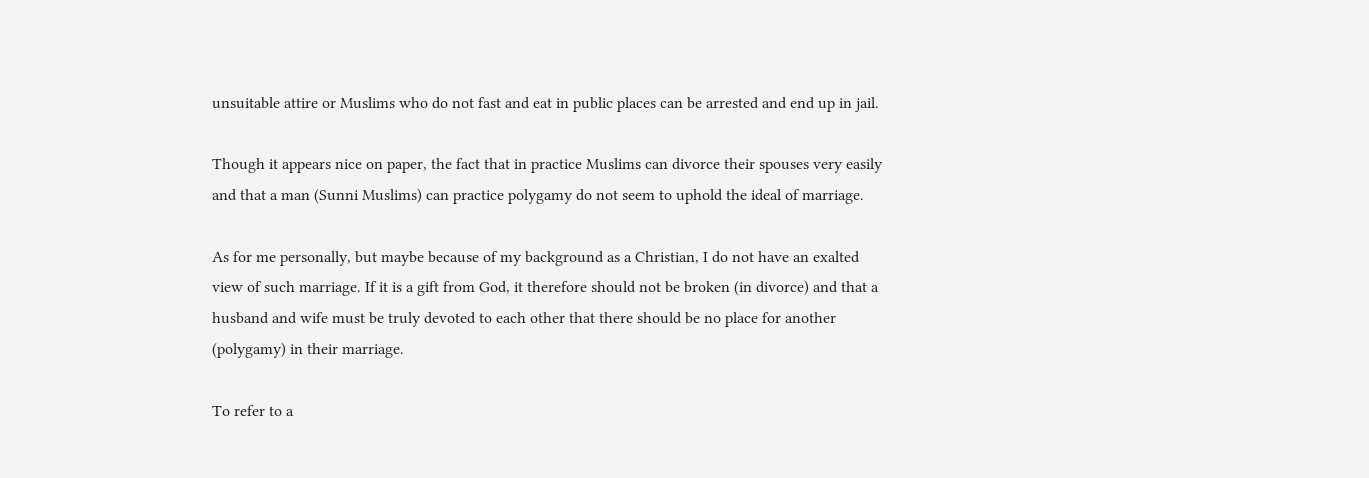unsuitable attire or Muslims who do not fast and eat in public places can be arrested and end up in jail.

Though it appears nice on paper, the fact that in practice Muslims can divorce their spouses very easily and that a man (Sunni Muslims) can practice polygamy do not seem to uphold the ideal of marriage.

As for me personally, but maybe because of my background as a Christian, I do not have an exalted view of such marriage. If it is a gift from God, it therefore should not be broken (in divorce) and that a husband and wife must be truly devoted to each other that there should be no place for another (polygamy) in their marriage.

To refer to a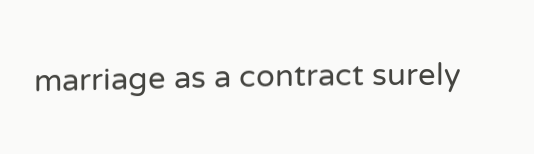marriage as a contract surely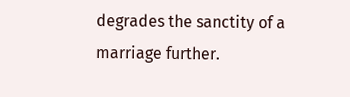degrades the sanctity of a marriage further.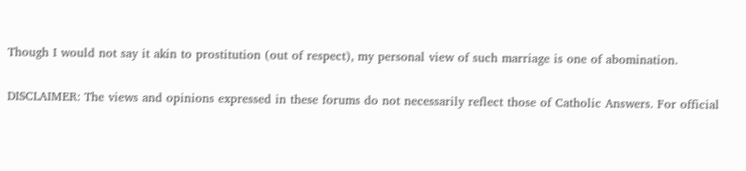Though I would not say it akin to prostitution (out of respect), my personal view of such marriage is one of abomination.

DISCLAIMER: The views and opinions expressed in these forums do not necessarily reflect those of Catholic Answers. For official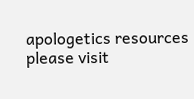apologetics resources please visit